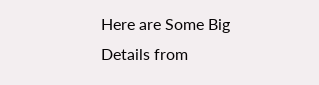Here are Some Big Details from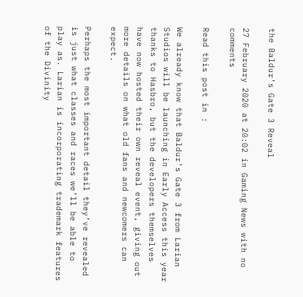the Baldur’s Gate 3 Reveal

27 February 2020 at 20:02 in Gaming News with no comments

Read this post in :

We already know that Baldur’s Gate 3 from Larian Studios will be launching in Early Access this year thanks to Hasbro, but the developers themselves have now hosted their own reveal event, giving out more details on what old fans and newcomers can expect.

Perhaps the most important detail they’ve revealed is just what classes and races we’ll be able to play as. Larian is incorporating trademark features of the Divinity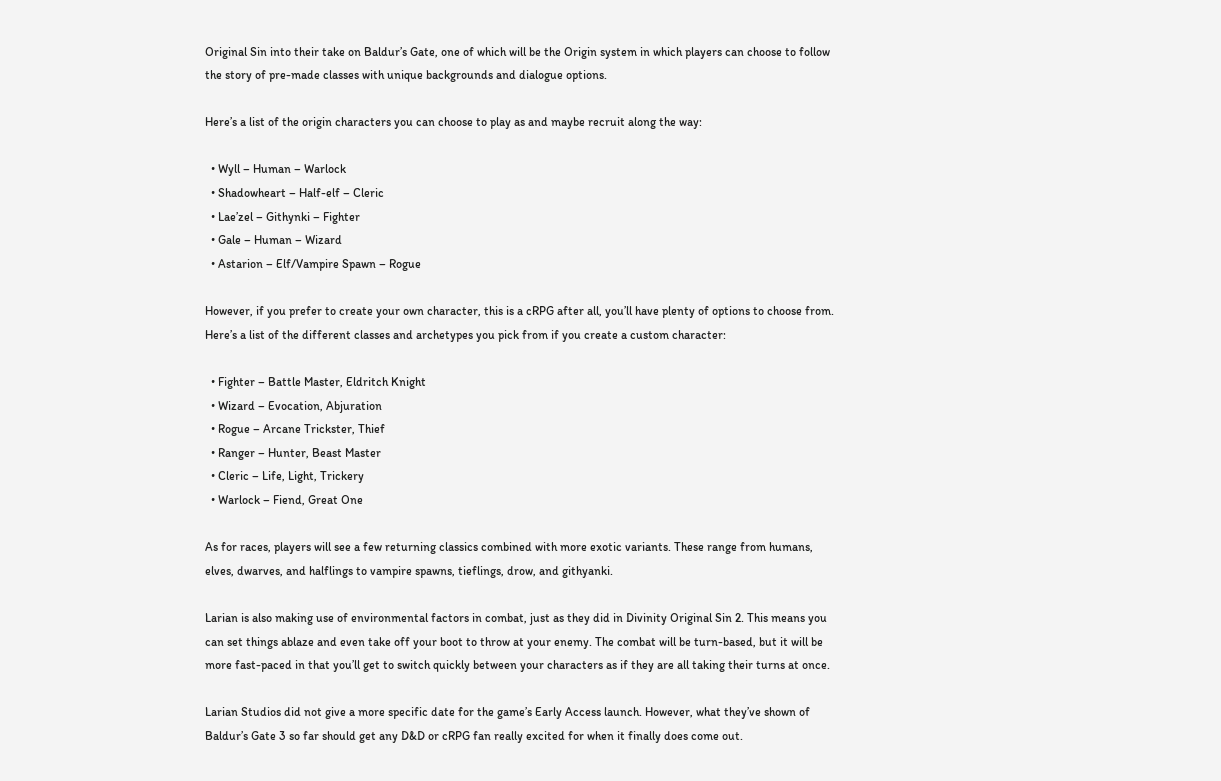Original Sin into their take on Baldur’s Gate, one of which will be the Origin system in which players can choose to follow the story of pre-made classes with unique backgrounds and dialogue options.

Here’s a list of the origin characters you can choose to play as and maybe recruit along the way:

  • Wyll – Human – Warlock
  • Shadowheart – Half-elf – Cleric
  • Lae’zel – Githynki – Fighter
  • Gale – Human – Wizard
  • Astarion – Elf/Vampire Spawn – Rogue

However, if you prefer to create your own character, this is a cRPG after all, you’ll have plenty of options to choose from. Here’s a list of the different classes and archetypes you pick from if you create a custom character:

  • Fighter – Battle Master, Eldritch Knight
  • Wizard – Evocation, Abjuration
  • Rogue – Arcane Trickster, Thief
  • Ranger – Hunter, Beast Master
  • Cleric – Life, Light, Trickery
  • Warlock – Fiend, Great One

As for races, players will see a few returning classics combined with more exotic variants. These range from humans, elves, dwarves, and halflings to vampire spawns, tieflings, drow, and githyanki.

Larian is also making use of environmental factors in combat, just as they did in Divinity Original Sin 2. This means you can set things ablaze and even take off your boot to throw at your enemy. The combat will be turn-based, but it will be more fast-paced in that you’ll get to switch quickly between your characters as if they are all taking their turns at once.

Larian Studios did not give a more specific date for the game’s Early Access launch. However, what they’ve shown of Baldur’s Gate 3 so far should get any D&D or cRPG fan really excited for when it finally does come out.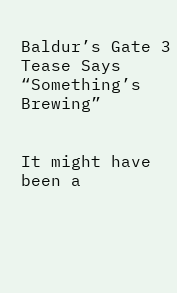Baldur’s Gate 3 Tease Says “Something’s Brewing”


It might have been a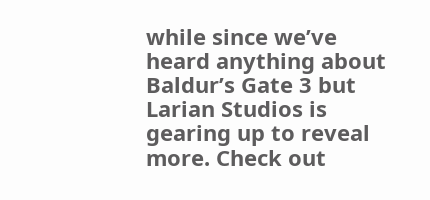while since we’ve heard anything about Baldur’s Gate 3 but Larian Studios is gearing up to reveal more. Check out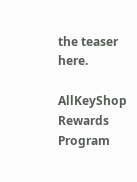the teaser here.

AllKeyShop Rewards Program